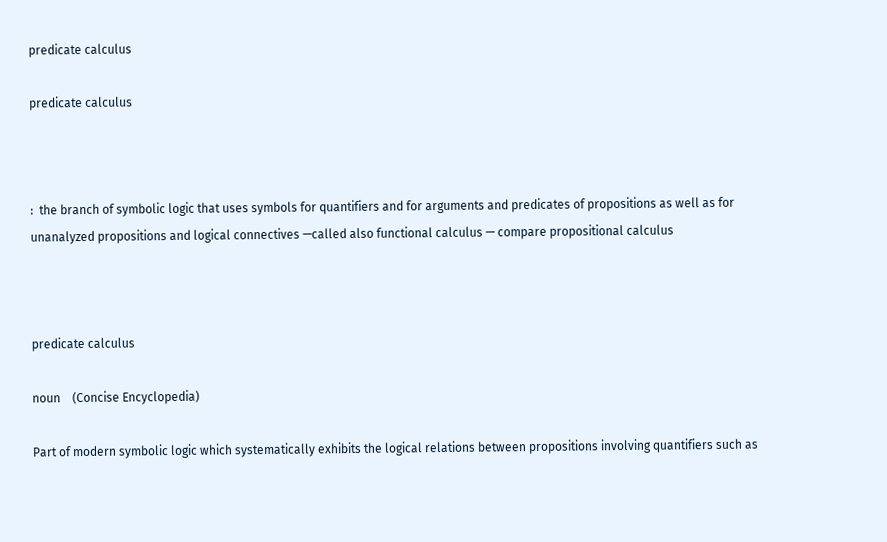predicate calculus

predicate calculus



:  the branch of symbolic logic that uses symbols for quantifiers and for arguments and predicates of propositions as well as for unanalyzed propositions and logical connectives —called also functional calculus — compare propositional calculus



predicate calculus

noun    (Concise Encyclopedia)

Part of modern symbolic logic which systematically exhibits the logical relations between propositions involving quantifiers such as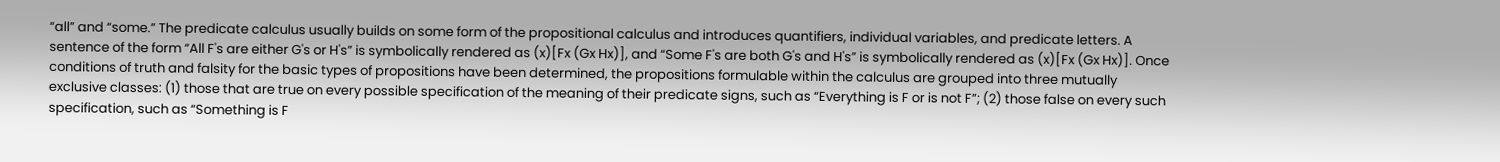“all” and “some.” The predicate calculus usually builds on some form of the propositional calculus and introduces quantifiers, individual variables, and predicate letters. A sentence of the form “All F's are either G's or H's” is symbolically rendered as (x)[Fx (Gx Hx)], and “Some F's are both G's and H's” is symbolically rendered as (x)[Fx (Gx Hx)]. Once conditions of truth and falsity for the basic types of propositions have been determined, the propositions formulable within the calculus are grouped into three mutually exclusive classes: (1) those that are true on every possible specification of the meaning of their predicate signs, such as “Everything is F or is not F”; (2) those false on every such specification, such as “Something is F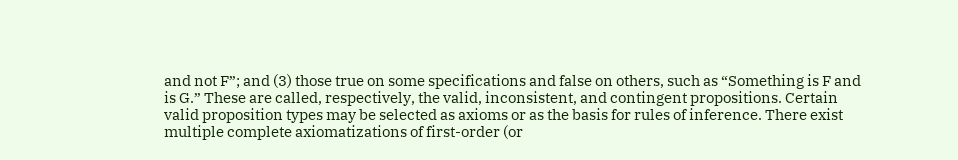and not F”; and (3) those true on some specifications and false on others, such as “Something is F and is G.” These are called, respectively, the valid, inconsistent, and contingent propositions. Certain valid proposition types may be selected as axioms or as the basis for rules of inference. There exist multiple complete axiomatizations of first-order (or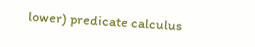lower) predicate calculus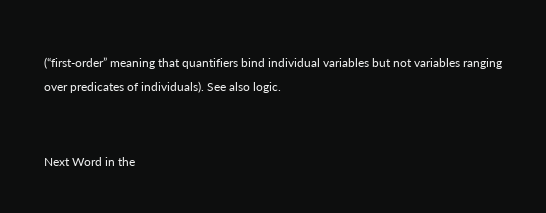(“first-order” meaning that quantifiers bind individual variables but not variables ranging over predicates of individuals). See also logic.


Next Word in the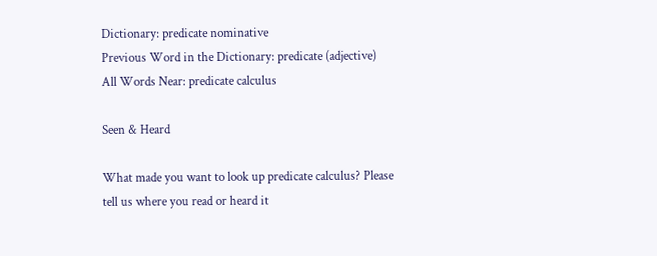Dictionary: predicate nominative
Previous Word in the Dictionary: predicate (adjective)
All Words Near: predicate calculus

Seen & Heard

What made you want to look up predicate calculus? Please tell us where you read or heard it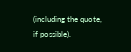(including the quote, if possible).